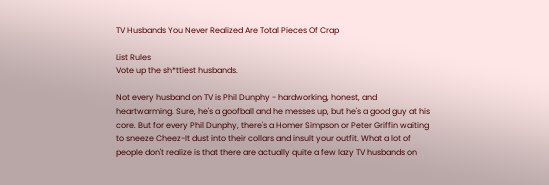TV Husbands You Never Realized Are Total Pieces Of Crap

List Rules
Vote up the sh*ttiest husbands.

Not every husband on TV is Phil Dunphy - hardworking, honest, and heartwarming. Sure, he's a goofball and he messes up, but he's a good guy at his core. But for every Phil Dunphy, there's a Homer Simpson or Peter Griffin waiting to sneeze Cheez-It dust into their collars and insult your outfit. What a lot of people don't realize is that there are actually quite a few lazy TV husbands on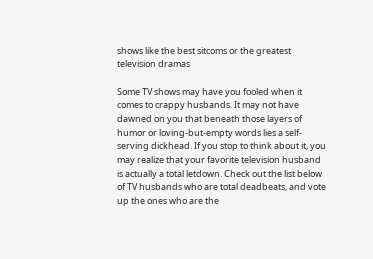shows like the best sitcoms or the greatest television dramas

Some TV shows may have you fooled when it comes to crappy husbands. It may not have dawned on you that beneath those layers of humor or loving-but-empty words lies a self-serving dickhead. If you stop to think about it, you may realize that your favorite television husband is actually a total letdown. Check out the list below of TV husbands who are total deadbeats, and vote up the ones who are the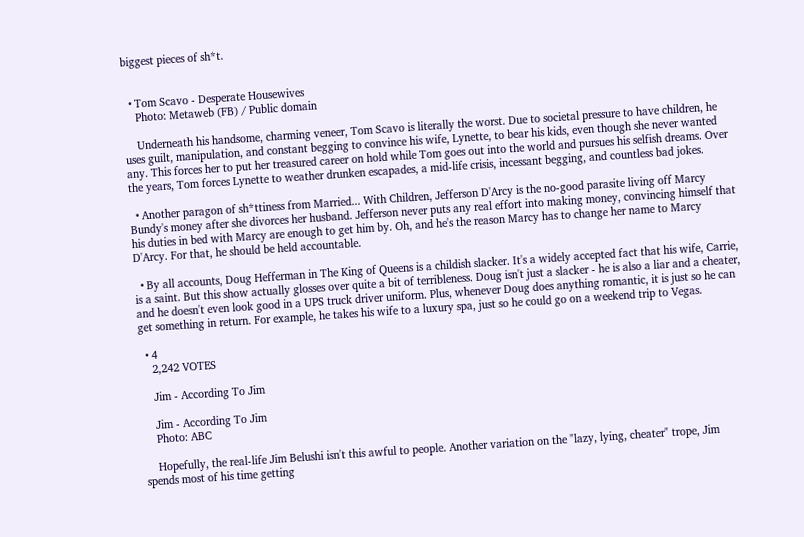biggest pieces of sh*t.


  • Tom Scavo - Desperate Housewives
    Photo: Metaweb (FB) / Public domain

    Underneath his handsome, charming veneer, Tom Scavo is literally the worst. Due to societal pressure to have children, he uses guilt, manipulation, and constant begging to convince his wife, Lynette, to bear his kids, even though she never wanted any. This forces her to put her treasured career on hold while Tom goes out into the world and pursues his selfish dreams. Over the years, Tom forces Lynette to weather drunken escapades, a mid-life crisis, incessant begging, and countless bad jokes.

  • Another paragon of sh*ttiness from Married... With Children, Jefferson D'Arcy is the no-good parasite living off Marcy Bundy's money after she divorces her husband. Jefferson never puts any real effort into making money, convincing himself that his duties in bed with Marcy are enough to get him by. Oh, and he's the reason Marcy has to change her name to Marcy D'Arcy. For that, he should be held accountable.

  • By all accounts, Doug Hefferman in The King of Queens is a childish slacker. It's a widely accepted fact that his wife, Carrie, is a saint. But this show actually glosses over quite a bit of terribleness. Doug isn't just a slacker - he is also a liar and a cheater, and he doesn't even look good in a UPS truck driver uniform. Plus, whenever Doug does anything romantic, it is just so he can get something in return. For example, he takes his wife to a luxury spa, just so he could go on a weekend trip to Vegas.

  • 4
    2,242 VOTES

    Jim - According To Jim

    Jim - According To Jim
    Photo: ABC

    Hopefully, the real-life Jim Belushi isn't this awful to people. Another variation on the "lazy, lying, cheater" trope, Jim spends most of his time getting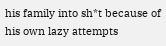his family into sh*t because of his own lazy attempts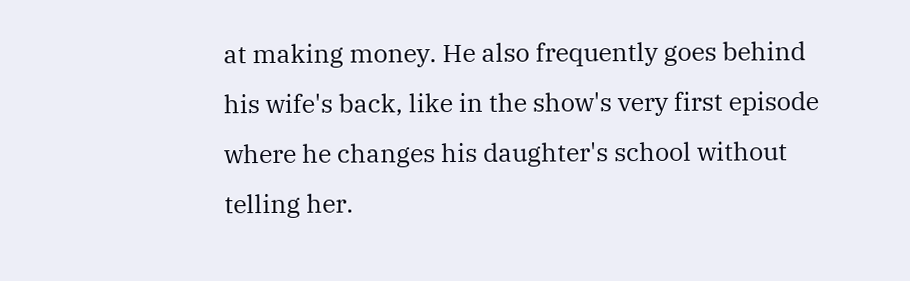at making money. He also frequently goes behind his wife's back, like in the show's very first episode where he changes his daughter's school without telling her.